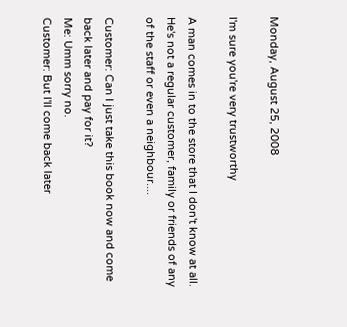Monday, August 25, 2008

I'm sure you're very trustworthy

A man comes in to the store that I don't know at all. He's not a regular customer, family or friends of any of the staff or even a neighbour....

Customer: Can I just take this book now and come back later and pay for it?
Me: Umm sorry no.
Customer: But I'll come back later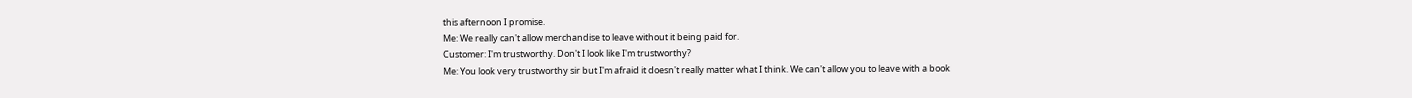this afternoon I promise.
Me: We really can't allow merchandise to leave without it being paid for.
Customer: I'm trustworthy. Don't I look like I'm trustworthy?
Me: You look very trustworthy sir but I'm afraid it doesn't really matter what I think. We can't allow you to leave with a book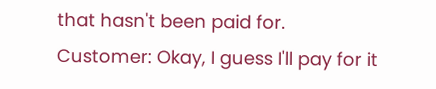that hasn't been paid for.
Customer: Okay, I guess I'll pay for it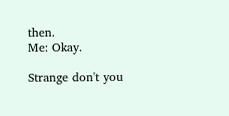then.
Me: Okay.

Strange don't you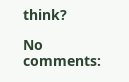think?

No comments: